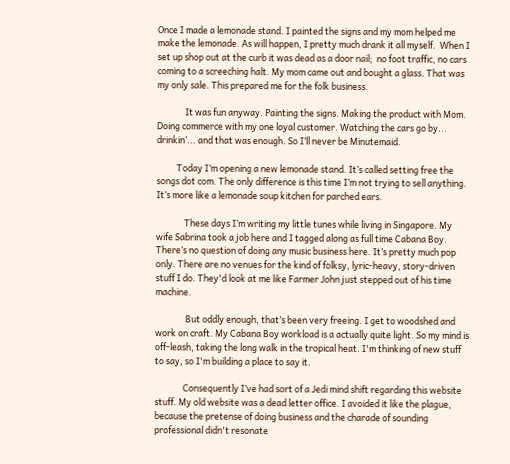Once I made a lemonade stand. I painted the signs and my mom helped me make the lemonade. As will happen, I pretty much drank it all myself.  When I set up shop out at the curb it was dead as a door nail;  no foot traffic, no cars coming to a screeching halt. My mom came out and bought a glass. That was my only sale. This prepared me for the folk business.

              It was fun anyway. Painting the signs. Making the product with Mom. Doing commerce with my one loyal customer. Watching the cars go by... drinkin’... and that was enough. So I’ll never be Minutemaid.

          Today I’m opening a new lemonade stand. It’s called setting free the songs dot com. The only difference is this time I’m not trying to sell anything. It’s more like a lemonade soup kitchen for parched ears.

              These days I’m writing my little tunes while living in Singapore. My wife Sabrina took a job here and I tagged along as full time Cabana Boy. There’s no question of doing any music business here. It’s pretty much pop only. There are no venues for the kind of folksy, lyric-heavy, story-driven stuff I do. They'd look at me like Farmer John just stepped out of his time machine.

               But oddly enough, that’s been very freeing. I get to woodshed and work on craft. My Cabana Boy workload is a actually quite light. So my mind is off-leash, taking the long walk in the tropical heat. I'm thinking of new stuff to say, so I'm building a place to say it.

              Consequently I’ve had sort of a Jedi mind shift regarding this website stuff. My old website was a dead letter office. I avoided it like the plague, because the pretense of doing business and the charade of sounding professional didn't resonate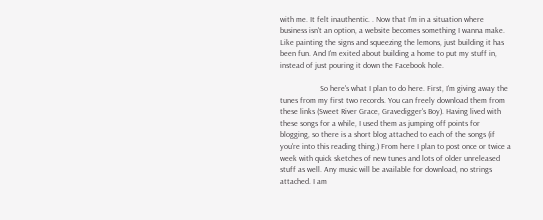with me. It felt inauthentic. . Now that I'm in a situation where business isn't an option, a website becomes something I wanna make. Like painting the signs and squeezing the lemons, just building it has been fun. And I'm exited about building a home to put my stuff in, instead of just pouring it down the Facebook hole.

                    So here's what I plan to do here. First, I'm giving away the tunes from my first two records. You can freely download them from these links (Sweet River Grace, Gravedigger's Boy). Having lived with these songs for a while, I used them as jumping off points for blogging, so there is a short blog attached to each of the songs (if you're into this reading thing.) From here I plan to post once or twice a week with quick sketches of new tunes and lots of older unreleased stuff as well. Any music will be available for download, no strings attached. I am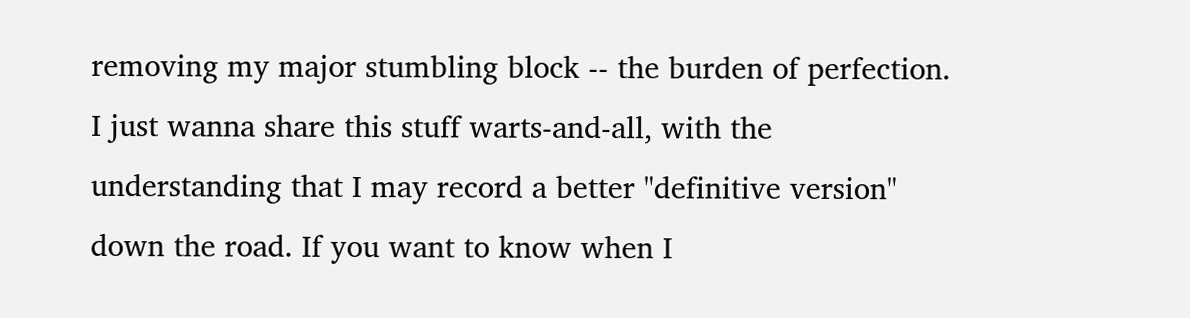removing my major stumbling block -- the burden of perfection. I just wanna share this stuff warts-and-all, with the understanding that I may record a better "definitive version" down the road. If you want to know when I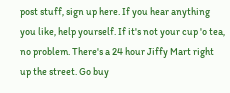post stuff, sign up here. If you hear anything you like, help yourself. If it's not your cup 'o tea, no problem. There's a 24 hour Jiffy Mart right up the street. Go buy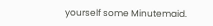yourself some Minutemaid.